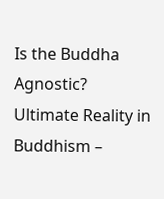Is the Buddha Agnostic? Ultimate Reality in Buddhism –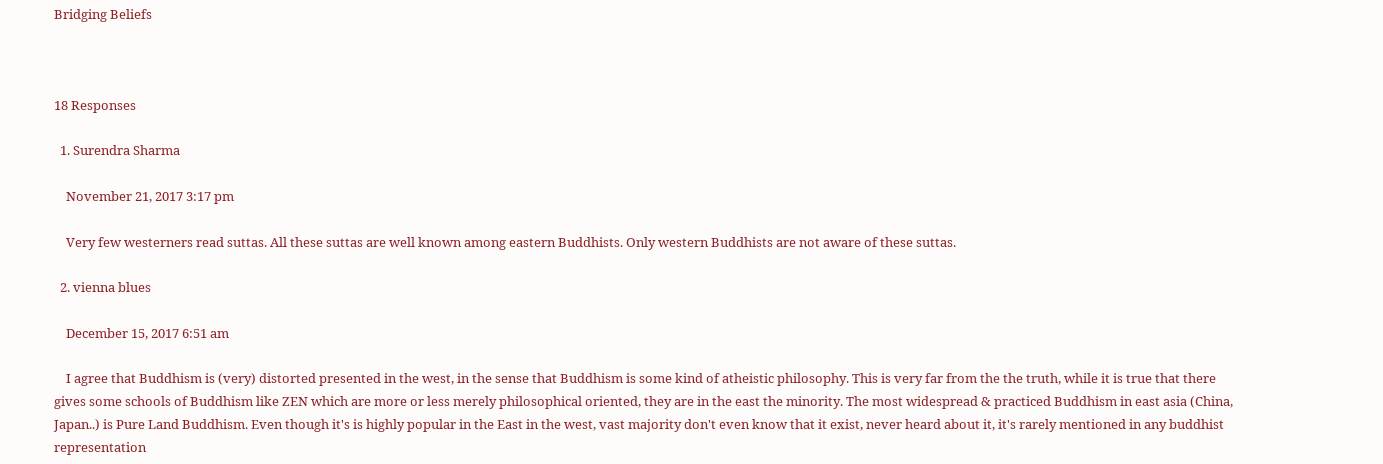Bridging Beliefs



18 Responses

  1. Surendra Sharma

    November 21, 2017 3:17 pm

    Very few westerners read suttas. All these suttas are well known among eastern Buddhists. Only western Buddhists are not aware of these suttas.

  2. vienna blues

    December 15, 2017 6:51 am

    I agree that Buddhism is (very) distorted presented in the west, in the sense that Buddhism is some kind of atheistic philosophy. This is very far from the the truth, while it is true that there gives some schools of Buddhism like ZEN which are more or less merely philosophical oriented, they are in the east the minority. The most widespread & practiced Buddhism in east asia (China, Japan..) is Pure Land Buddhism. Even though it's is highly popular in the East in the west, vast majority don't even know that it exist, never heard about it, it's rarely mentioned in any buddhist representation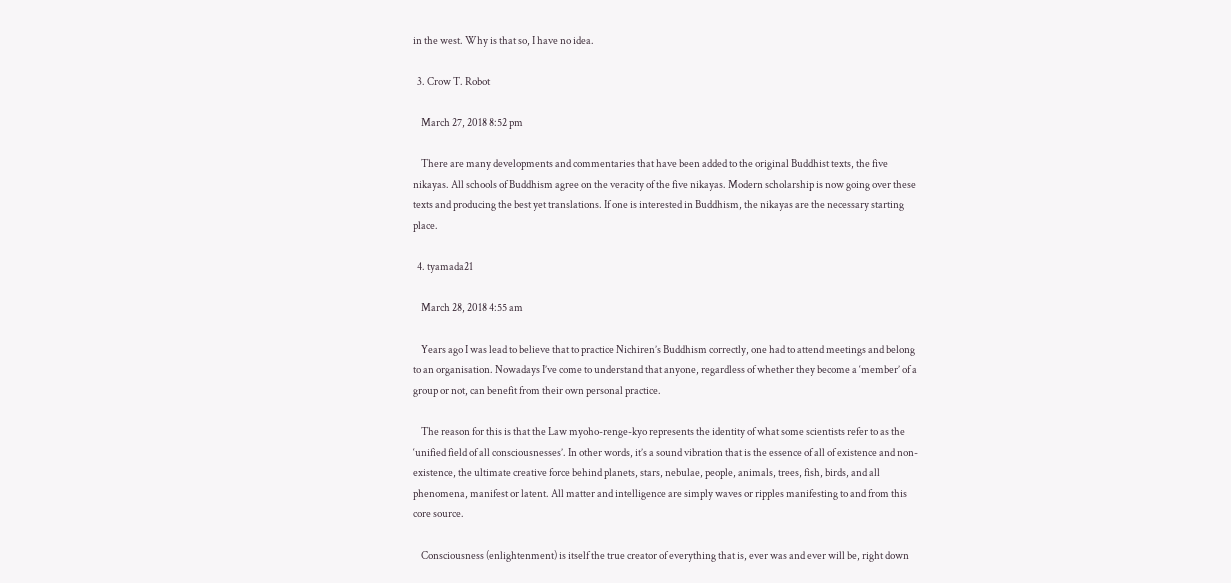in the west. Why is that so, I have no idea.

  3. Crow T. Robot

    March 27, 2018 8:52 pm

    There are many developments and commentaries that have been added to the original Buddhist texts, the five nikayas. All schools of Buddhism agree on the veracity of the five nikayas. Modern scholarship is now going over these texts and producing the best yet translations. If one is interested in Buddhism, the nikayas are the necessary starting place.

  4. tyamada21

    March 28, 2018 4:55 am

    Years ago I was lead to believe that to practice Nichiren’s Buddhism correctly, one had to attend meetings and belong to an organisation. Nowadays I’ve come to understand that anyone, regardless of whether they become a ‘member’ of a group or not, can benefit from their own personal practice.

    The reason for this is that the Law myoho-renge-kyo represents the identity of what some scientists refer to as the ‘unified field of all consciousnesses’. In other words, it’s a sound vibration that is the essence of all of existence and non-existence, the ultimate creative force behind planets, stars, nebulae, people, animals, trees, fish, birds, and all phenomena, manifest or latent. All matter and intelligence are simply waves or ripples manifesting to and from this core source.

    Consciousness (enlightenment) is itself the true creator of everything that is, ever was and ever will be, right down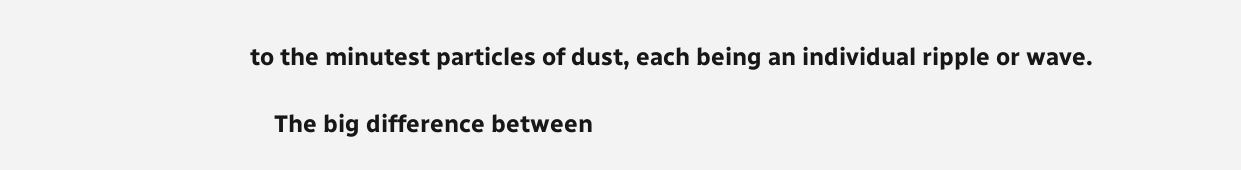to the minutest particles of dust, each being an individual ripple or wave.

    The big difference between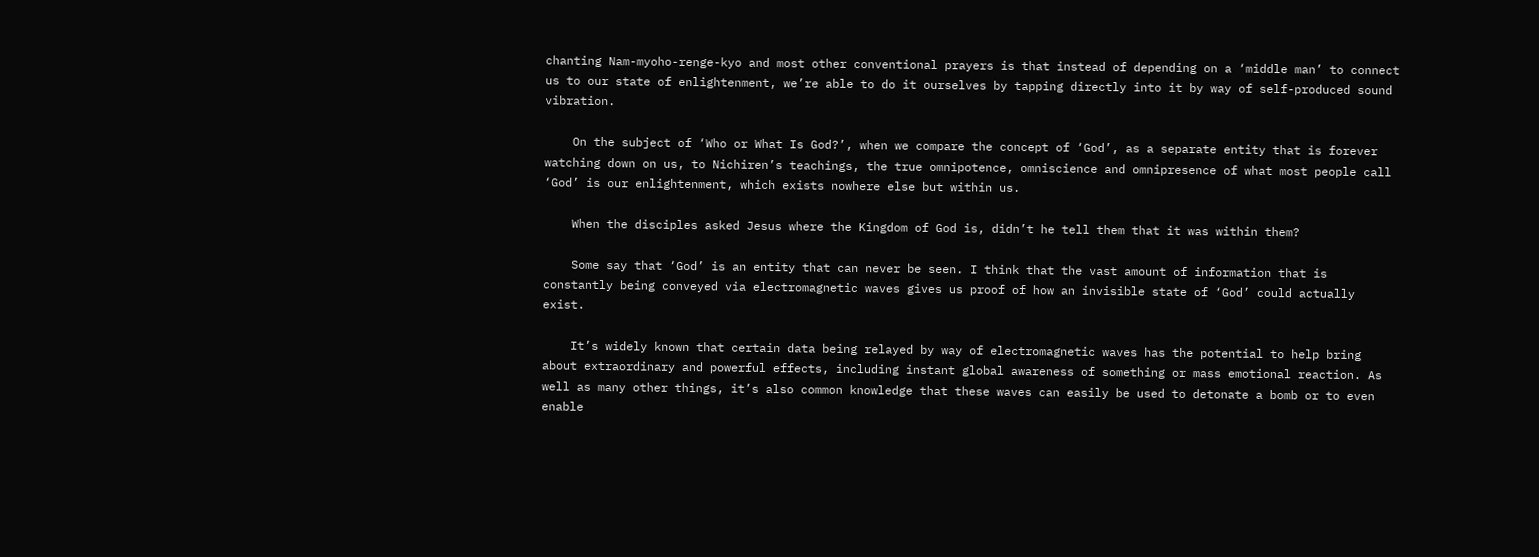chanting Nam-myoho-renge-kyo and most other conventional prayers is that instead of depending on a ‘middle man’ to connect us to our state of enlightenment, we’re able to do it ourselves by tapping directly into it by way of self-produced sound vibration.

    On the subject of ‘Who or What Is God?’, when we compare the concept of ‘God’, as a separate entity that is forever watching down on us, to Nichiren’s teachings, the true omnipotence, omniscience and omnipresence of what most people call ‘God’ is our enlightenment, which exists nowhere else but within us.

    When the disciples asked Jesus where the Kingdom of God is, didn’t he tell them that it was within them?

    Some say that ‘God’ is an entity that can never be seen. I think that the vast amount of information that is constantly being conveyed via electromagnetic waves gives us proof of how an invisible state of ‘God’ could actually exist.

    It’s widely known that certain data being relayed by way of electromagnetic waves has the potential to help bring about extraordinary and powerful effects, including instant global awareness of something or mass emotional reaction. As well as many other things, it’s also common knowledge that these waves can easily be used to detonate a bomb or to even enable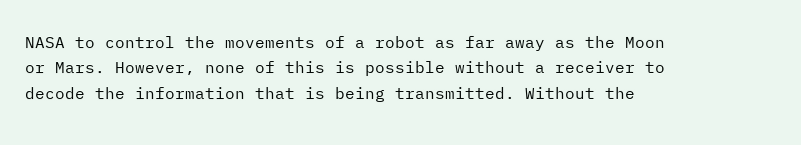NASA to control the movements of a robot as far away as the Moon or Mars. However, none of this is possible without a receiver to decode the information that is being transmitted. Without the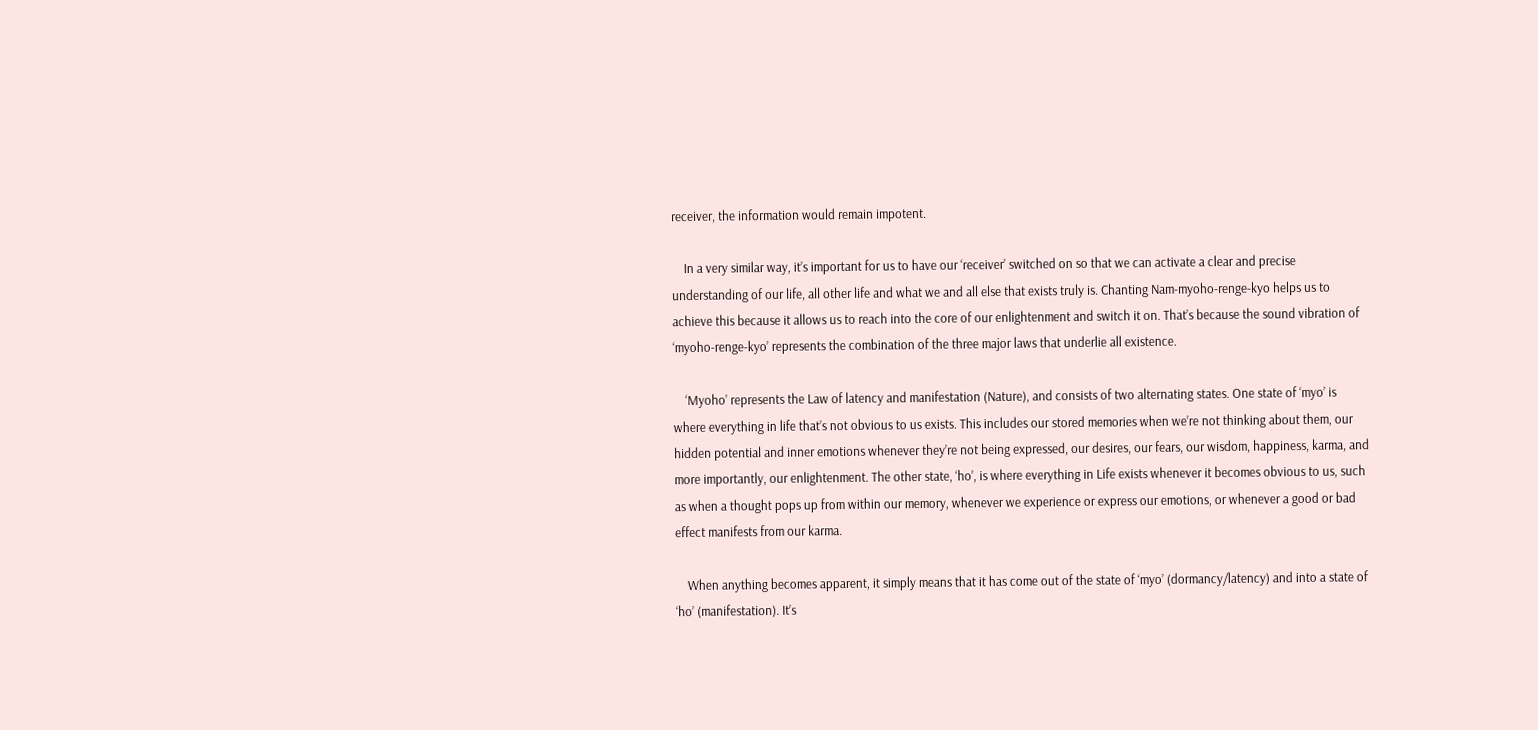receiver, the information would remain impotent.

    In a very similar way, it’s important for us to have our ‘receiver’ switched on so that we can activate a clear and precise understanding of our life, all other life and what we and all else that exists truly is. Chanting Nam-myoho-renge-kyo helps us to achieve this because it allows us to reach into the core of our enlightenment and switch it on. That’s because the sound vibration of ‘myoho-renge-kyo’ represents the combination of the three major laws that underlie all existence.

    ‘Myoho’ represents the Law of latency and manifestation (Nature), and consists of two alternating states. One state of ‘myo’ is where everything in life that’s not obvious to us exists. This includes our stored memories when we’re not thinking about them, our hidden potential and inner emotions whenever they’re not being expressed, our desires, our fears, our wisdom, happiness, karma, and more importantly, our enlightenment. The other state, ‘ho’, is where everything in Life exists whenever it becomes obvious to us, such as when a thought pops up from within our memory, whenever we experience or express our emotions, or whenever a good or bad effect manifests from our karma.

    When anything becomes apparent, it simply means that it has come out of the state of ‘myo’ (dormancy/latency) and into a state of ‘ho’ (manifestation). It’s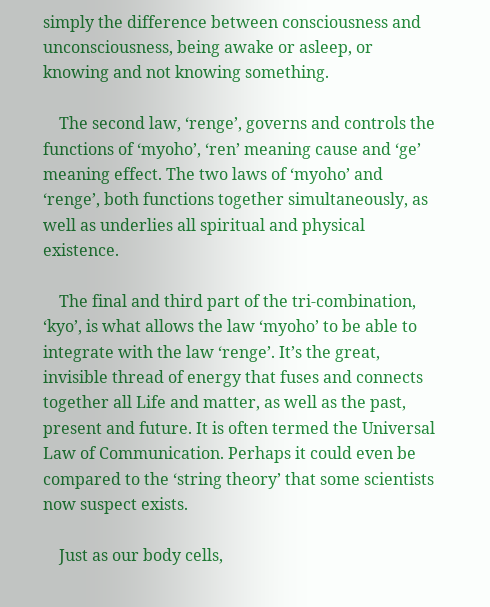simply the difference between consciousness and unconsciousness, being awake or asleep, or knowing and not knowing something.

    The second law, ‘renge’, governs and controls the functions of ‘myoho’, ‘ren’ meaning cause and ‘ge’ meaning effect. The two laws of ‘myoho’ and ‘renge’, both functions together simultaneously, as well as underlies all spiritual and physical existence.

    The final and third part of the tri-combination, ‘kyo’, is what allows the law ‘myoho’ to be able to integrate with the law ‘renge’. It’s the great, invisible thread of energy that fuses and connects together all Life and matter, as well as the past, present and future. It is often termed the Universal Law of Communication. Perhaps it could even be compared to the ‘string theory’ that some scientists now suspect exists.

    Just as our body cells,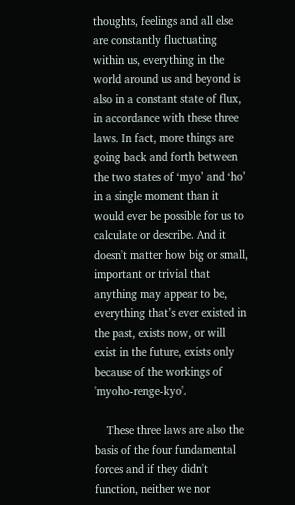thoughts, feelings and all else are constantly fluctuating within us, everything in the world around us and beyond is also in a constant state of flux, in accordance with these three laws. In fact, more things are going back and forth between the two states of ‘myo’ and ‘ho’ in a single moment than it would ever be possible for us to calculate or describe. And it doesn't matter how big or small, important or trivial that anything may appear to be, everything that’s ever existed in the past, exists now, or will exist in the future, exists only because of the workings of 'myoho-renge-kyo'.

    These three laws are also the basis of the four fundamental forces and if they didn't function, neither we nor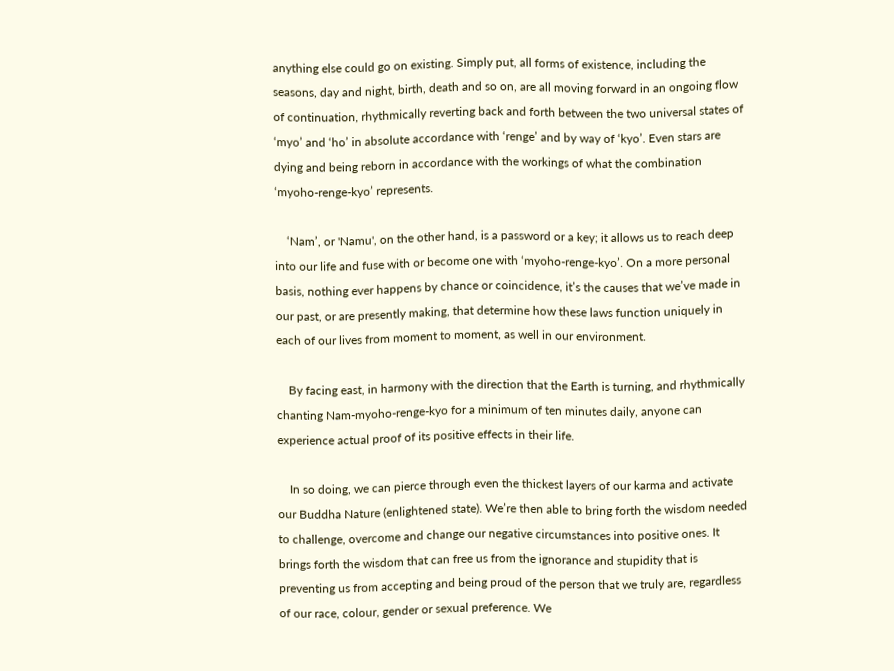anything else could go on existing. Simply put, all forms of existence, including the seasons, day and night, birth, death and so on, are all moving forward in an ongoing flow of continuation, rhythmically reverting back and forth between the two universal states of ‘myo’ and ‘ho’ in absolute accordance with ‘renge’ and by way of ‘kyo’. Even stars are dying and being reborn in accordance with the workings of what the combination ‘myoho-renge-kyo’ represents.

    ‘Nam’, or 'Namu', on the other hand, is a password or a key; it allows us to reach deep into our life and fuse with or become one with ‘myoho-renge-kyo’. On a more personal basis, nothing ever happens by chance or coincidence, it’s the causes that we’ve made in our past, or are presently making, that determine how these laws function uniquely in each of our lives from moment to moment, as well in our environment.

    By facing east, in harmony with the direction that the Earth is turning, and rhythmically chanting Nam-myoho-renge-kyo for a minimum of ten minutes daily, anyone can experience actual proof of its positive effects in their life.

    In so doing, we can pierce through even the thickest layers of our karma and activate our Buddha Nature (enlightened state). We’re then able to bring forth the wisdom needed to challenge, overcome and change our negative circumstances into positive ones. It brings forth the wisdom that can free us from the ignorance and stupidity that is preventing us from accepting and being proud of the person that we truly are, regardless of our race, colour, gender or sexual preference. We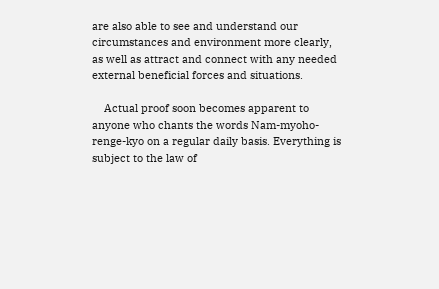are also able to see and understand our circumstances and environment more clearly, as well as attract and connect with any needed external beneficial forces and situations.

    Actual proof soon becomes apparent to anyone who chants the words Nam-myoho-renge-kyo on a regular daily basis. Everything is subject to the law of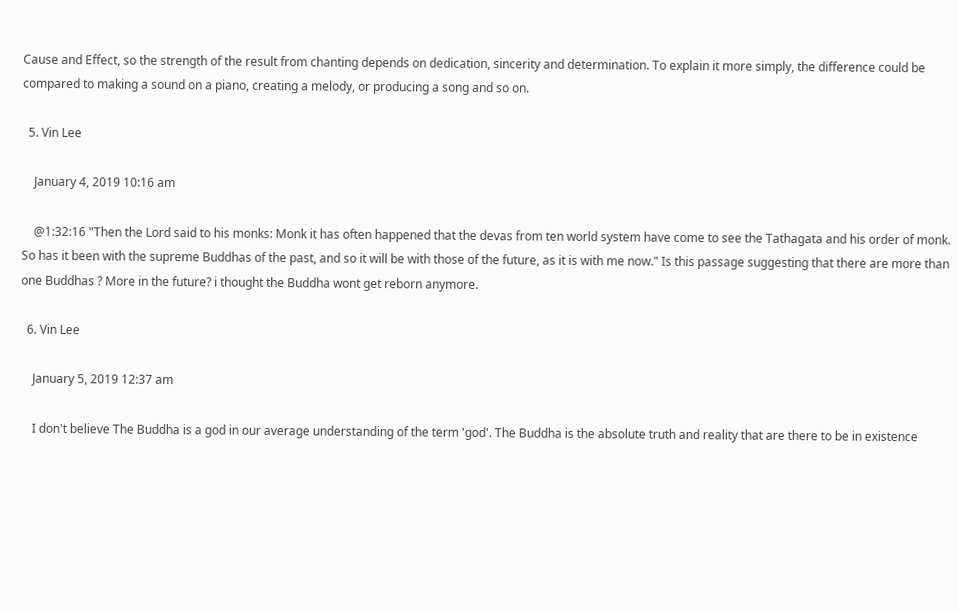Cause and Effect, so the strength of the result from chanting depends on dedication, sincerity and determination. To explain it more simply, the difference could be compared to making a sound on a piano, creating a melody, or producing a song and so on.

  5. Vin Lee

    January 4, 2019 10:16 am

    @1:32:16 "Then the Lord said to his monks: Monk it has often happened that the devas from ten world system have come to see the Tathagata and his order of monk. So has it been with the supreme Buddhas of the past, and so it will be with those of the future, as it is with me now." Is this passage suggesting that there are more than one Buddhas ? More in the future? i thought the Buddha wont get reborn anymore.

  6. Vin Lee

    January 5, 2019 12:37 am

    I don't believe The Buddha is a god in our average understanding of the term 'god'. The Buddha is the absolute truth and reality that are there to be in existence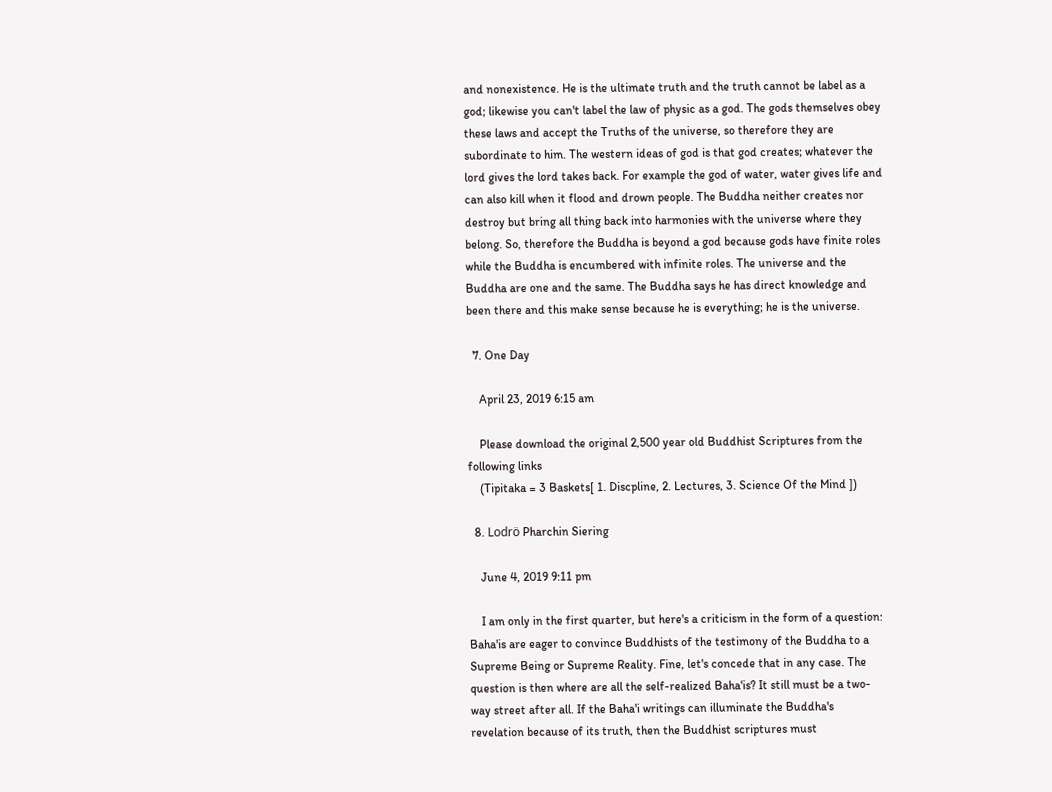and nonexistence. He is the ultimate truth and the truth cannot be label as a god; likewise you can't label the law of physic as a god. The gods themselves obey these laws and accept the Truths of the universe, so therefore they are subordinate to him. The western ideas of god is that god creates; whatever the lord gives the lord takes back. For example the god of water, water gives life and can also kill when it flood and drown people. The Buddha neither creates nor destroy but bring all thing back into harmonies with the universe where they belong. So, therefore the Buddha is beyond a god because gods have finite roles while the Buddha is encumbered with infinite roles. The universe and the Buddha are one and the same. The Buddha says he has direct knowledge and been there and this make sense because he is everything; he is the universe.

  7. One Day

    April 23, 2019 6:15 am

    Please download the original 2,500 year old Buddhist Scriptures from the following links
    (Tipitaka = 3 Baskets[ 1. Discpline, 2. Lectures, 3. Science Of the Mind ])

  8. Lodrö Pharchin Siering

    June 4, 2019 9:11 pm

    I am only in the first quarter, but here's a criticism in the form of a question: Baha'is are eager to convince Buddhists of the testimony of the Buddha to a Supreme Being or Supreme Reality. Fine, let's concede that in any case. The question is then where are all the self-realized Baha'is? It still must be a two-way street after all. If the Baha'i writings can illuminate the Buddha's revelation because of its truth, then the Buddhist scriptures must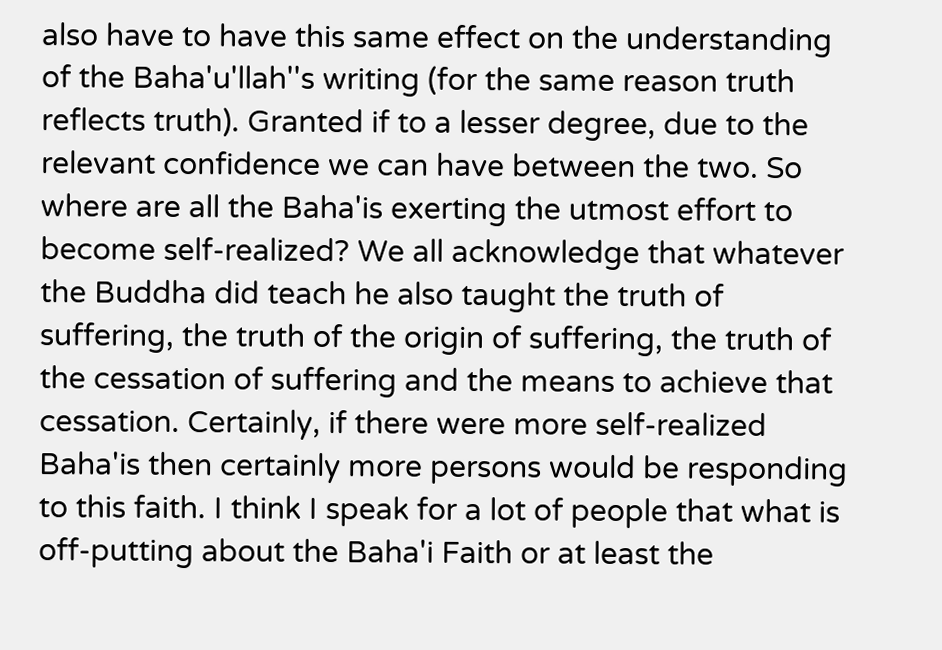also have to have this same effect on the understanding of the Baha'u'llah''s writing (for the same reason truth reflects truth). Granted if to a lesser degree, due to the relevant confidence we can have between the two. So where are all the Baha'is exerting the utmost effort to become self-realized? We all acknowledge that whatever the Buddha did teach he also taught the truth of suffering, the truth of the origin of suffering, the truth of the cessation of suffering and the means to achieve that cessation. Certainly, if there were more self-realized Baha'is then certainly more persons would be responding to this faith. I think I speak for a lot of people that what is off-putting about the Baha'i Faith or at least the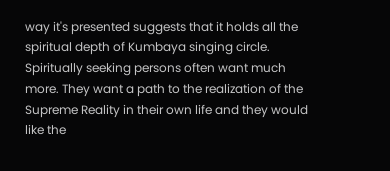way it's presented suggests that it holds all the spiritual depth of Kumbaya singing circle. Spiritually seeking persons often want much more. They want a path to the realization of the Supreme Reality in their own life and they would like the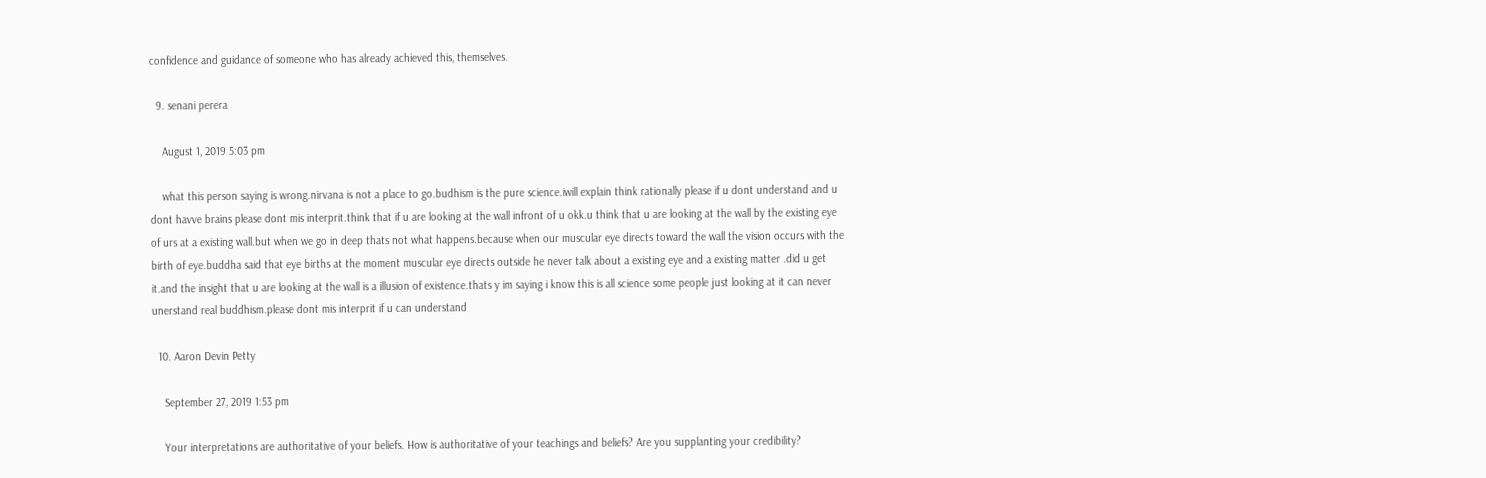confidence and guidance of someone who has already achieved this, themselves.

  9. senani perera

    August 1, 2019 5:03 pm

    what this person saying is wrong.nirvana is not a place to go.budhism is the pure science.iwill explain think rationally please if u dont understand and u dont havve brains please dont mis interprit.think that if u are looking at the wall infront of u okk.u think that u are looking at the wall by the existing eye of urs at a existing wall.but when we go in deep thats not what happens.because when our muscular eye directs toward the wall the vision occurs with the birth of eye.buddha said that eye births at the moment muscular eye directs outside he never talk about a existing eye and a existing matter .did u get it.and the insight that u are looking at the wall is a illusion of existence.thats y im saying i know this is all science some people just looking at it can never unerstand real buddhism.please dont mis interprit if u can understand

  10. Aaron Devin Petty

    September 27, 2019 1:53 pm

    Your interpretations are authoritative of your beliefs. How is authoritative of your teachings and beliefs? Are you supplanting your credibility?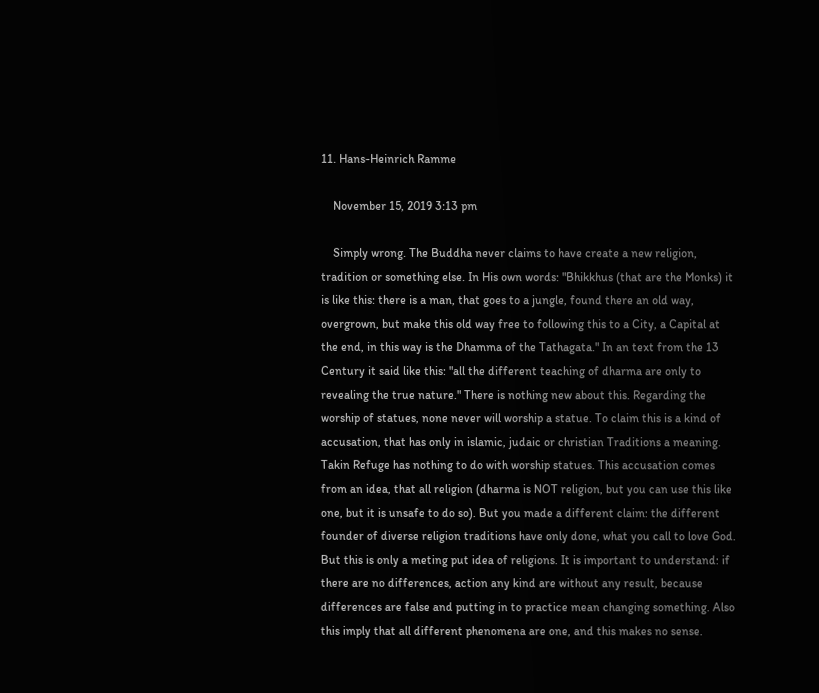11. Hans-Heinrich Ramme

    November 15, 2019 3:13 pm

    Simply wrong. The Buddha never claims to have create a new religion, tradition or something else. In His own words: "Bhikkhus (that are the Monks) it is like this: there is a man, that goes to a jungle, found there an old way, overgrown, but make this old way free to following this to a City, a Capital at the end, in this way is the Dhamma of the Tathagata." In an text from the 13 Century it said like this: "all the different teaching of dharma are only to revealing the true nature." There is nothing new about this. Regarding the worship of statues, none never will worship a statue. To claim this is a kind of accusation, that has only in islamic, judaic or christian Traditions a meaning. Takin Refuge has nothing to do with worship statues. This accusation comes from an idea, that all religion (dharma is NOT religion, but you can use this like one, but it is unsafe to do so). But you made a different claim: the different founder of diverse religion traditions have only done, what you call to love God. But this is only a meting put idea of religions. It is important to understand: if there are no differences, action any kind are without any result, because differences are false and putting in to practice mean changing something. Also this imply that all different phenomena are one, and this makes no sense.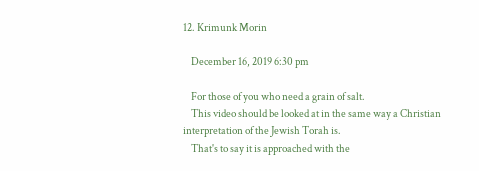12. Krimunk Morin

    December 16, 2019 6:30 pm

    For those of you who need a grain of salt.
    This video should be looked at in the same way a Christian interpretation of the Jewish Torah is.
    That's to say it is approached with the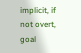implicit, if not overt, goal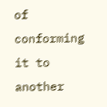of conforming it to another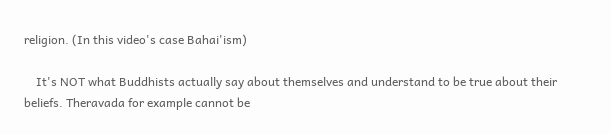religion. (In this video's case Bahai'ism)

    It's NOT what Buddhists actually say about themselves and understand to be true about their beliefs. Theravada for example cannot be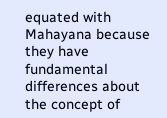equated with Mahayana because they have fundamental differences about the concept of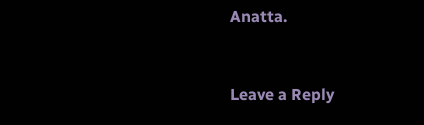Anatta.


Leave a Reply